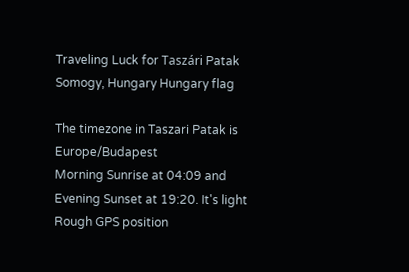Traveling Luck for Taszári Patak Somogy, Hungary Hungary flag

The timezone in Taszari Patak is Europe/Budapest
Morning Sunrise at 04:09 and Evening Sunset at 19:20. It's light
Rough GPS position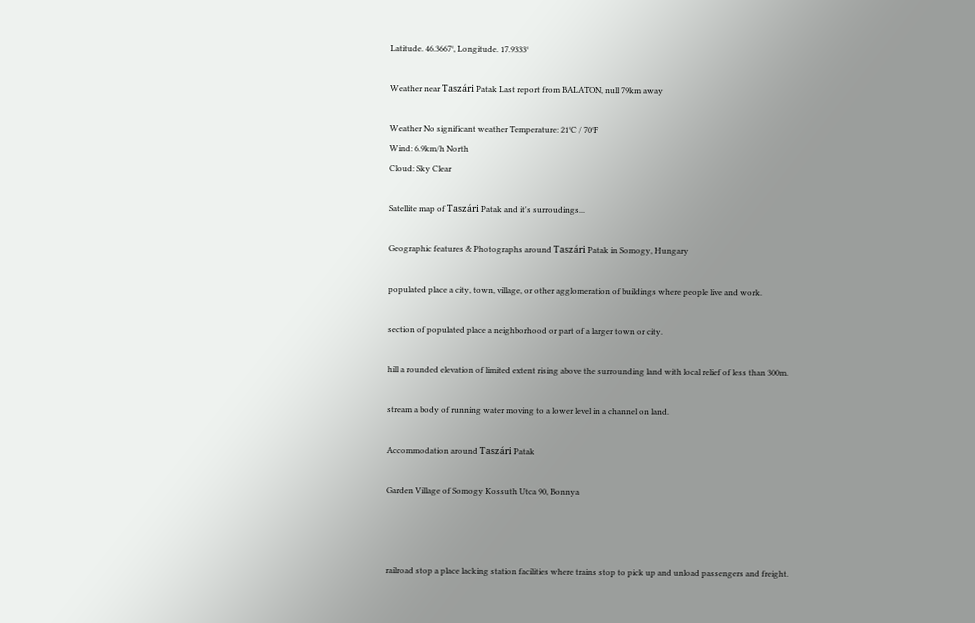Latitude. 46.3667°, Longitude. 17.9333°

Weather near Taszári Patak Last report from BALATON, null 79km away

Weather No significant weather Temperature: 21°C / 70°F
Wind: 6.9km/h North
Cloud: Sky Clear

Satellite map of Taszári Patak and it's surroudings...

Geographic features & Photographs around Taszári Patak in Somogy, Hungary

populated place a city, town, village, or other agglomeration of buildings where people live and work.

section of populated place a neighborhood or part of a larger town or city.

hill a rounded elevation of limited extent rising above the surrounding land with local relief of less than 300m.

stream a body of running water moving to a lower level in a channel on land.

Accommodation around Taszári Patak

Garden Village of Somogy Kossuth Utca 90, Bonnya



railroad stop a place lacking station facilities where trains stop to pick up and unload passengers and freight.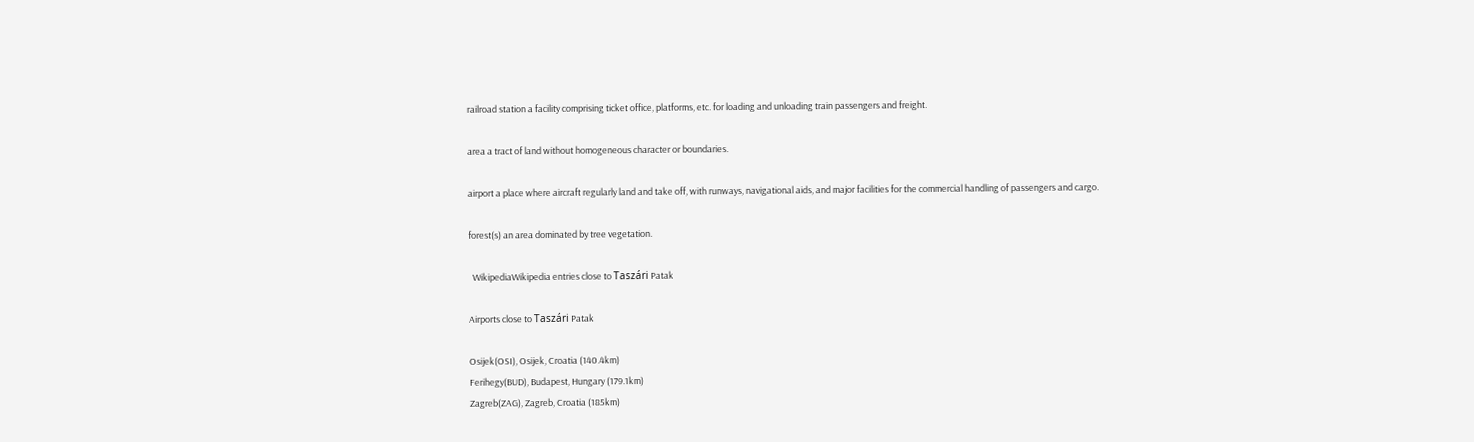railroad station a facility comprising ticket office, platforms, etc. for loading and unloading train passengers and freight.

area a tract of land without homogeneous character or boundaries.

airport a place where aircraft regularly land and take off, with runways, navigational aids, and major facilities for the commercial handling of passengers and cargo.

forest(s) an area dominated by tree vegetation.

  WikipediaWikipedia entries close to Taszári Patak

Airports close to Taszári Patak

Osijek(OSI), Osijek, Croatia (140.4km)
Ferihegy(BUD), Budapest, Hungary (179.1km)
Zagreb(ZAG), Zagreb, Croatia (185km)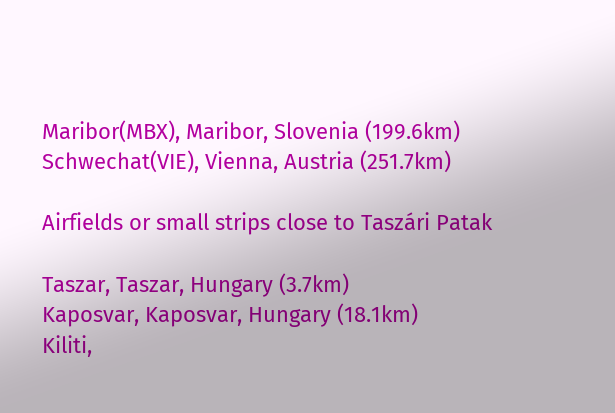Maribor(MBX), Maribor, Slovenia (199.6km)
Schwechat(VIE), Vienna, Austria (251.7km)

Airfields or small strips close to Taszári Patak

Taszar, Taszar, Hungary (3.7km)
Kaposvar, Kaposvar, Hungary (18.1km)
Kiliti,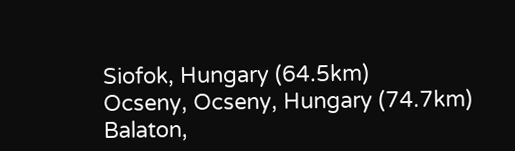Siofok, Hungary (64.5km)
Ocseny, Ocseny, Hungary (74.7km)
Balaton,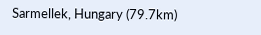Sarmellek, Hungary (79.7km)